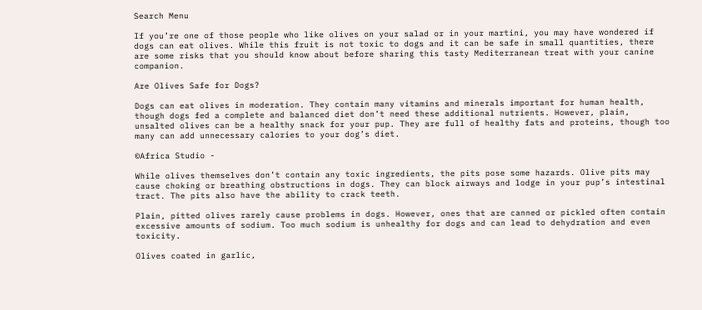Search Menu

If you’re one of those people who like olives on your salad or in your martini, you may have wondered if dogs can eat olives. While this fruit is not toxic to dogs and it can be safe in small quantities, there are some risks that you should know about before sharing this tasty Mediterranean treat with your canine companion.

Are Olives Safe for Dogs?

Dogs can eat olives in moderation. They contain many vitamins and minerals important for human health, though dogs fed a complete and balanced diet don’t need these additional nutrients. However, plain, unsalted olives can be a healthy snack for your pup. They are full of healthy fats and proteins, though too many can add unnecessary calories to your dog’s diet.

©Africa Studio -

While olives themselves don’t contain any toxic ingredients, the pits pose some hazards. Olive pits may cause choking or breathing obstructions in dogs. They can block airways and lodge in your pup’s intestinal tract. The pits also have the ability to crack teeth.

Plain, pitted olives rarely cause problems in dogs. However, ones that are canned or pickled often contain excessive amounts of sodium. Too much sodium is unhealthy for dogs and can lead to dehydration and even toxicity.

Olives coated in garlic,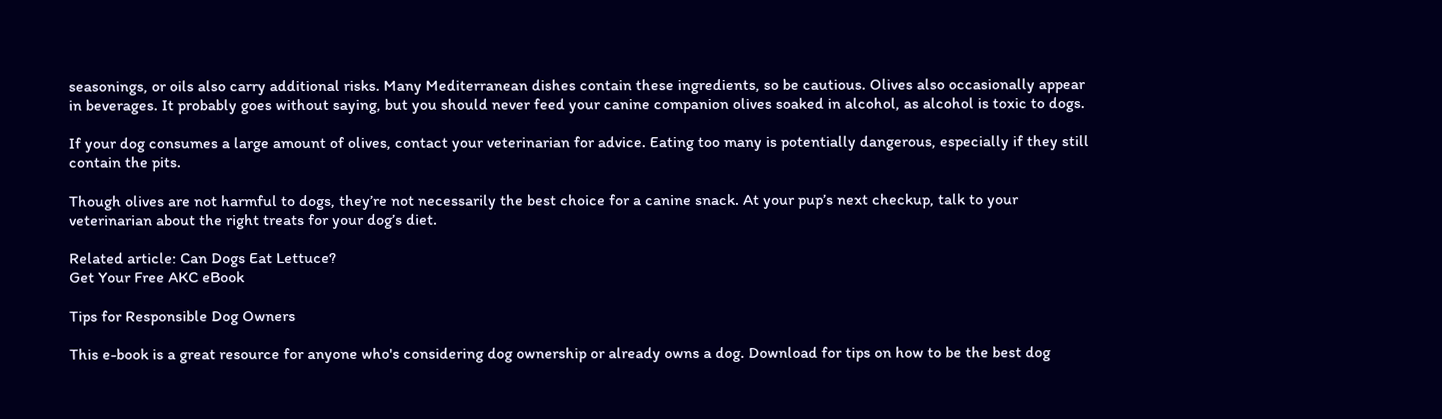seasonings, or oils also carry additional risks. Many Mediterranean dishes contain these ingredients, so be cautious. Olives also occasionally appear in beverages. It probably goes without saying, but you should never feed your canine companion olives soaked in alcohol, as alcohol is toxic to dogs.

If your dog consumes a large amount of olives, contact your veterinarian for advice. Eating too many is potentially dangerous, especially if they still contain the pits.

Though olives are not harmful to dogs, they’re not necessarily the best choice for a canine snack. At your pup’s next checkup, talk to your veterinarian about the right treats for your dog’s diet.

Related article: Can Dogs Eat Lettuce?
Get Your Free AKC eBook

Tips for Responsible Dog Owners

This e-book is a great resource for anyone who's considering dog ownership or already owns a dog. Download for tips on how to be the best dog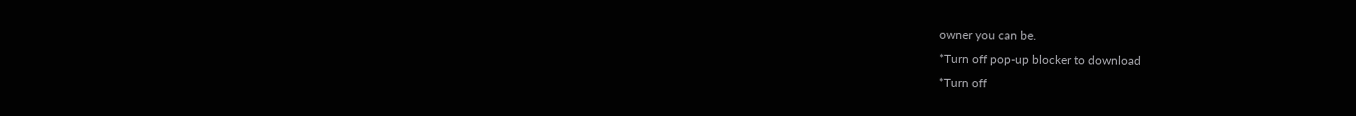owner you can be.
*Turn off pop-up blocker to download
*Turn off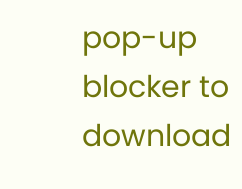pop-up blocker to download